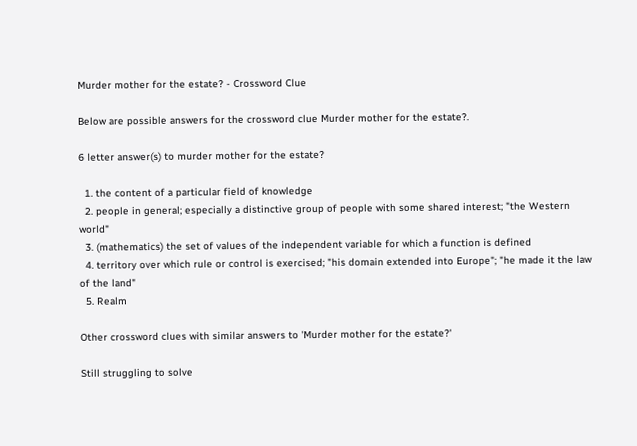Murder mother for the estate? - Crossword Clue

Below are possible answers for the crossword clue Murder mother for the estate?.

6 letter answer(s) to murder mother for the estate?

  1. the content of a particular field of knowledge
  2. people in general; especially a distinctive group of people with some shared interest; "the Western world"
  3. (mathematics) the set of values of the independent variable for which a function is defined
  4. territory over which rule or control is exercised; "his domain extended into Europe"; "he made it the law of the land"
  5. Realm

Other crossword clues with similar answers to 'Murder mother for the estate?'

Still struggling to solve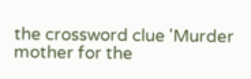the crossword clue 'Murder mother for the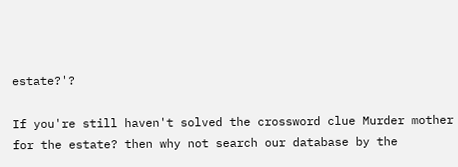estate?'?

If you're still haven't solved the crossword clue Murder mother for the estate? then why not search our database by the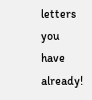letters you have already!